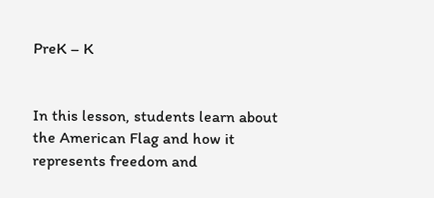PreK – K


In this lesson, students learn about the American Flag and how it represents freedom and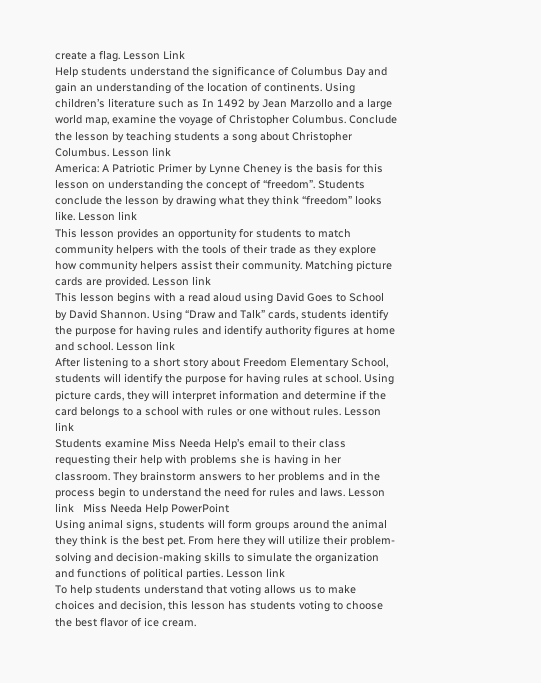create a flag. Lesson Link
Help students understand the significance of Columbus Day and gain an understanding of the location of continents. Using children’s literature such as In 1492 by Jean Marzollo and a large world map, examine the voyage of Christopher Columbus. Conclude the lesson by teaching students a song about Christopher Columbus. Lesson link
America: A Patriotic Primer by Lynne Cheney is the basis for this lesson on understanding the concept of “freedom”. Students conclude the lesson by drawing what they think “freedom” looks like. Lesson link
This lesson provides an opportunity for students to match community helpers with the tools of their trade as they explore how community helpers assist their community. Matching picture cards are provided. Lesson link
This lesson begins with a read aloud using David Goes to School by David Shannon. Using “Draw and Talk” cards, students identify the purpose for having rules and identify authority figures at home and school. Lesson link
After listening to a short story about Freedom Elementary School, students will identify the purpose for having rules at school. Using picture cards, they will interpret information and determine if the card belongs to a school with rules or one without rules. Lesson link
Students examine Miss Needa Help’s email to their class requesting their help with problems she is having in her classroom. They brainstorm answers to her problems and in the process begin to understand the need for rules and laws. Lesson link   Miss Needa Help PowerPoint
Using animal signs, students will form groups around the animal they think is the best pet. From here they will utilize their problem-solving and decision-making skills to simulate the organization and functions of political parties. Lesson link
To help students understand that voting allows us to make choices and decision, this lesson has students voting to choose the best flavor of ice cream.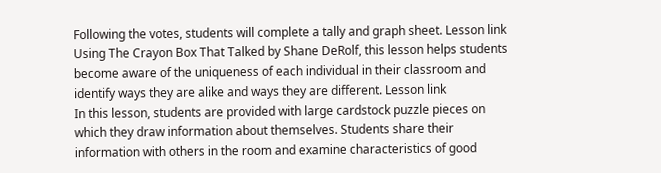Following the votes, students will complete a tally and graph sheet. Lesson link
Using The Crayon Box That Talked by Shane DeRolf, this lesson helps students become aware of the uniqueness of each individual in their classroom and identify ways they are alike and ways they are different. Lesson link
In this lesson, students are provided with large cardstock puzzle pieces on which they draw information about themselves. Students share their information with others in the room and examine characteristics of good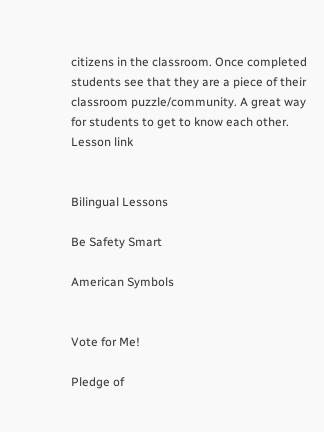citizens in the classroom. Once completed students see that they are a piece of their classroom puzzle/community. A great way for students to get to know each other. Lesson link


Bilingual Lessons

Be Safety Smart

American Symbols


Vote for Me!

Pledge of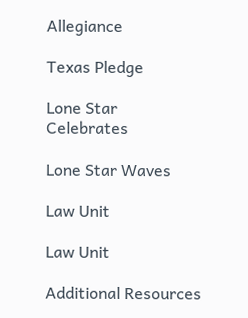Allegiance

Texas Pledge

Lone Star Celebrates

Lone Star Waves

Law Unit

Law Unit

Additional Resources